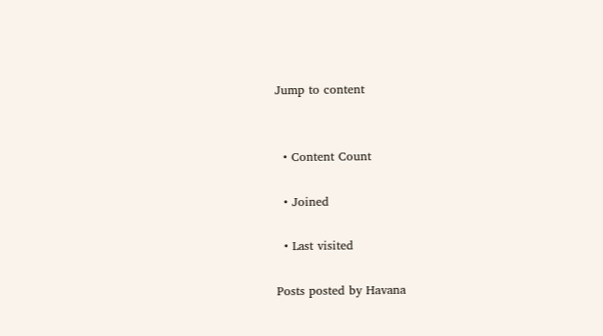Jump to content


  • Content Count

  • Joined

  • Last visited

Posts posted by Havana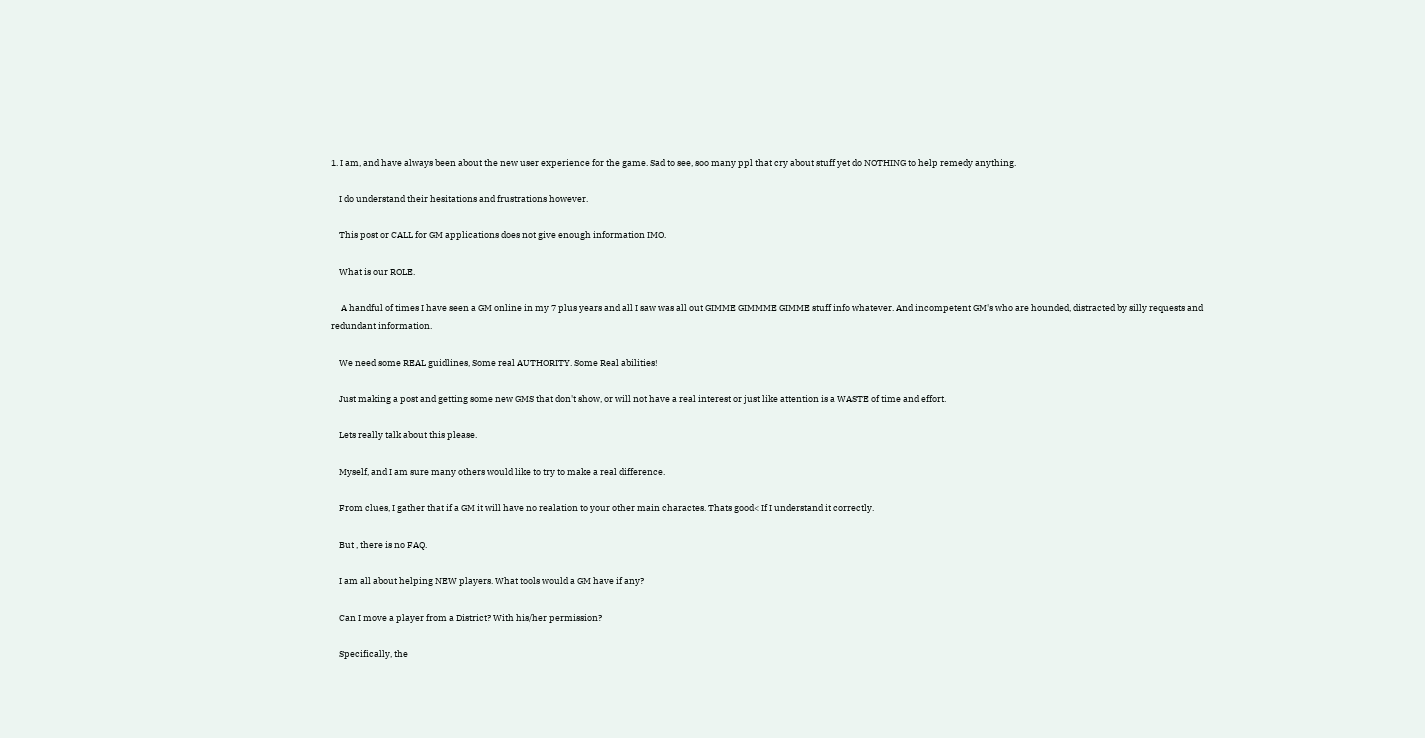1. I am, and have always been about the new user experience for the game. Sad to see, soo many ppl that cry about stuff yet do NOTHING to help remedy anything.

    I do understand their hesitations and frustrations however.

    This post or CALL for GM applications does not give enough information IMO.

    What is our ROLE.

     A handful of times I have seen a GM online in my 7 plus years and all I saw was all out GIMME GIMMME GIMME stuff info whatever. And incompetent GM's who are hounded, distracted by silly requests and redundant information.

    We need some REAL guidlines, Some real AUTHORITY. Some Real abilities!

    Just making a post and getting some new GMS that don't show, or will not have a real interest or just like attention is a WASTE of time and effort.

    Lets really talk about this please.

    Myself, and I am sure many others would like to try to make a real difference.

    From clues, I gather that if a GM it will have no realation to your other main charactes. Thats good< If I understand it correctly.

    But , there is no FAQ.

    I am all about helping NEW players. What tools would a GM have if any?

    Can I move a player from a District? With his/her permission?

    Specifically, the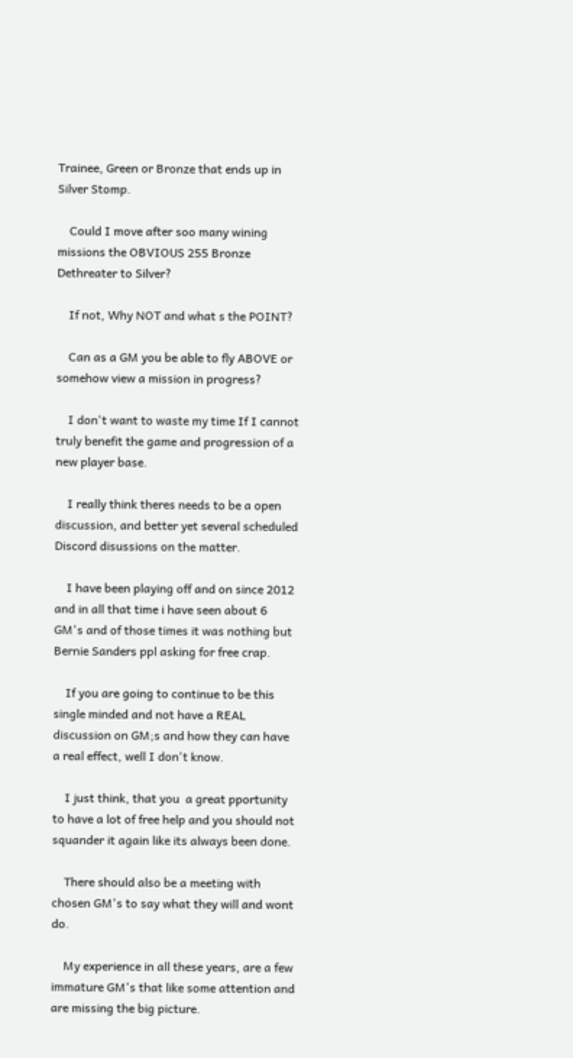Trainee, Green or Bronze that ends up in Silver Stomp.

    Could I move after soo many wining missions the OBVIOUS 255 Bronze Dethreater to Silver?

    If not, Why NOT and what s the POINT?

    Can as a GM you be able to fly ABOVE or somehow view a mission in progress?

    I don't want to waste my time If I cannot truly benefit the game and progression of a new player base.

    I really think theres needs to be a open discussion, and better yet several scheduled Discord disussions on the matter.

    I have been playing off and on since 2012 and in all that time i have seen about 6 GM's and of those times it was nothing but Bernie Sanders ppl asking for free crap.

    If you are going to continue to be this single minded and not have a REAL discussion on GM;s and how they can have a real effect, well I don't know.

    I just think, that you  a great pportunity to have a lot of free help and you should not squander it again like its always been done.

    There should also be a meeting with chosen GM's to say what they will and wont do.

    My experience in all these years, are a few immature GM's that like some attention and are missing the big picture.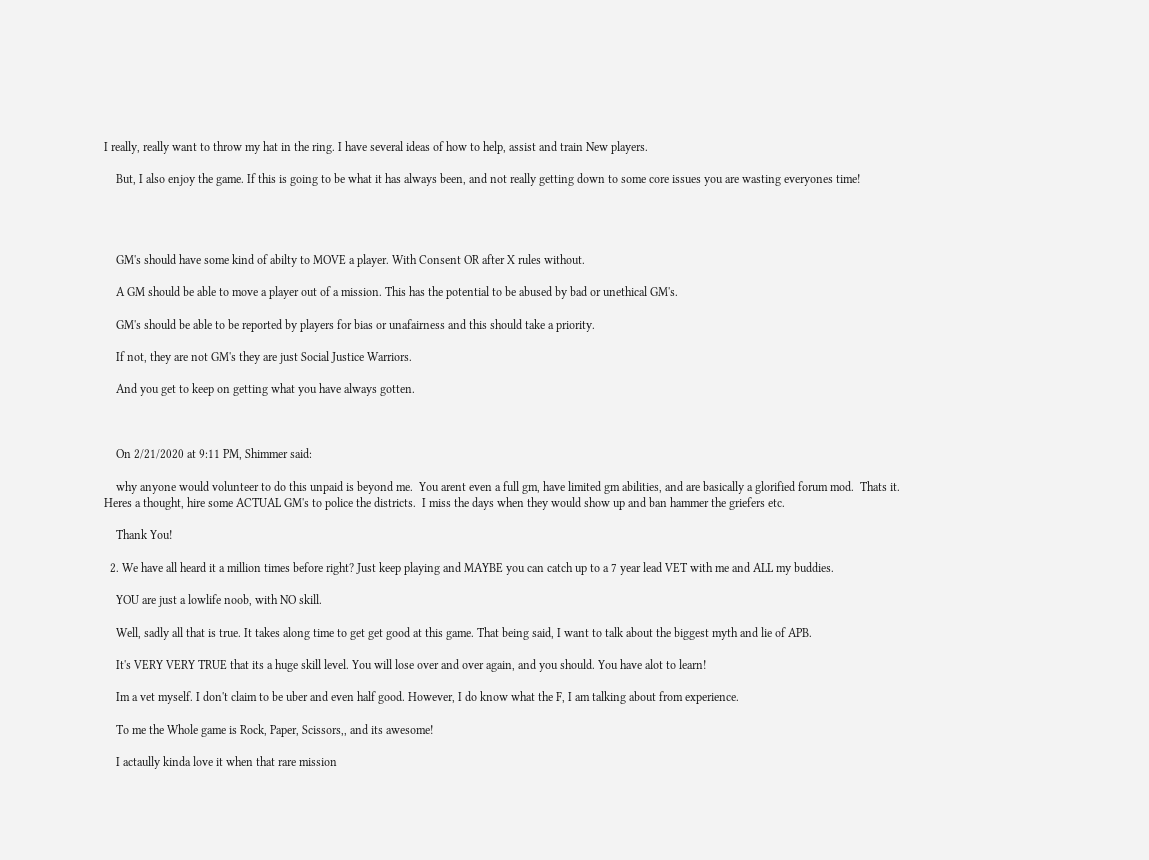I really, really want to throw my hat in the ring. I have several ideas of how to help, assist and train New players.

    But, I also enjoy the game. If this is going to be what it has always been, and not really getting down to some core issues you are wasting everyones time!




    GM's should have some kind of abilty to MOVE a player. With Consent OR after X rules without.

    A GM should be able to move a player out of a mission. This has the potential to be abused by bad or unethical GM's.

    GM's should be able to be reported by players for bias or unafairness and this should take a priority.

    If not, they are not GM's they are just Social Justice Warriors.

    And you get to keep on getting what you have always gotten.



    On 2/21/2020 at 9:11 PM, Shimmer said:

    why anyone would volunteer to do this unpaid is beyond me.  You arent even a full gm, have limited gm abilities, and are basically a glorified forum mod.  Thats it.  Heres a thought, hire some ACTUAL GM's to police the districts.  I miss the days when they would show up and ban hammer the griefers etc.

    Thank You!

  2. We have all heard it a million times before right? Just keep playing and MAYBE you can catch up to a 7 year lead VET with me and ALL my buddies.

    YOU are just a lowlife noob, with NO skill.

    Well, sadly all that is true. It takes along time to get get good at this game. That being said, I want to talk about the biggest myth and lie of APB.

    It's VERY VERY TRUE that its a huge skill level. You will lose over and over again, and you should. You have alot to learn!

    Im a vet myself. I don't claim to be uber and even half good. However, I do know what the F, I am talking about from experience.

    To me the Whole game is Rock, Paper, Scissors,, and its awesome!

    I actaully kinda love it when that rare mission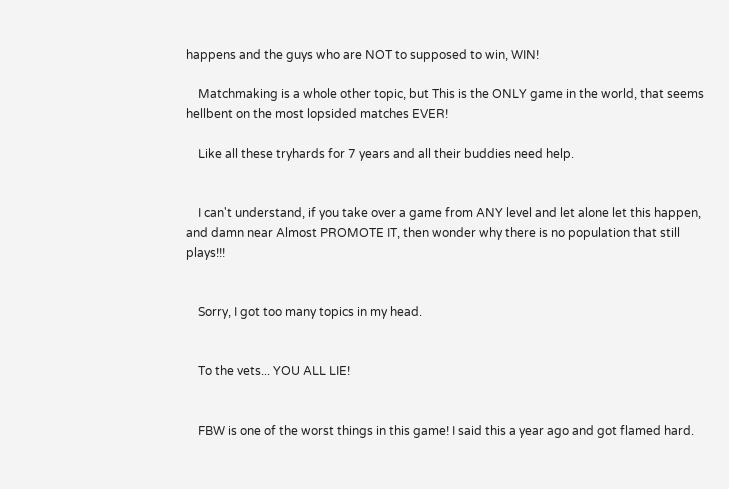happens and the guys who are NOT to supposed to win, WIN!

    Matchmaking is a whole other topic, but This is the ONLY game in the world, that seems hellbent on the most lopsided matches EVER!

    Like all these tryhards for 7 years and all their buddies need help.


    I can't understand, if you take over a game from ANY level and let alone let this happen, and damn near Almost PROMOTE IT, then wonder why there is no population that still plays!!!


    Sorry, I got too many topics in my head.


    To the vets... YOU ALL LIE!


    FBW is one of the worst things in this game! I said this a year ago and got flamed hard.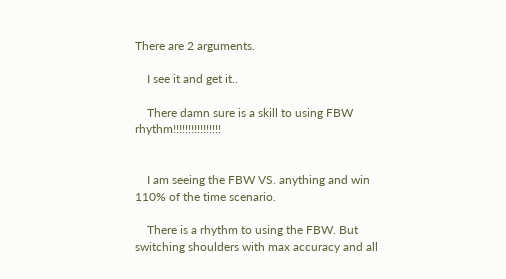There are 2 arguments.

    I see it and get it..

    There damn sure is a skill to using FBW rhythm!!!!!!!!!!!!!!!!


    I am seeing the FBW VS. anything and win 110% of the time scenario.

    There is a rhythm to using the FBW. But switching shoulders with max accuracy and all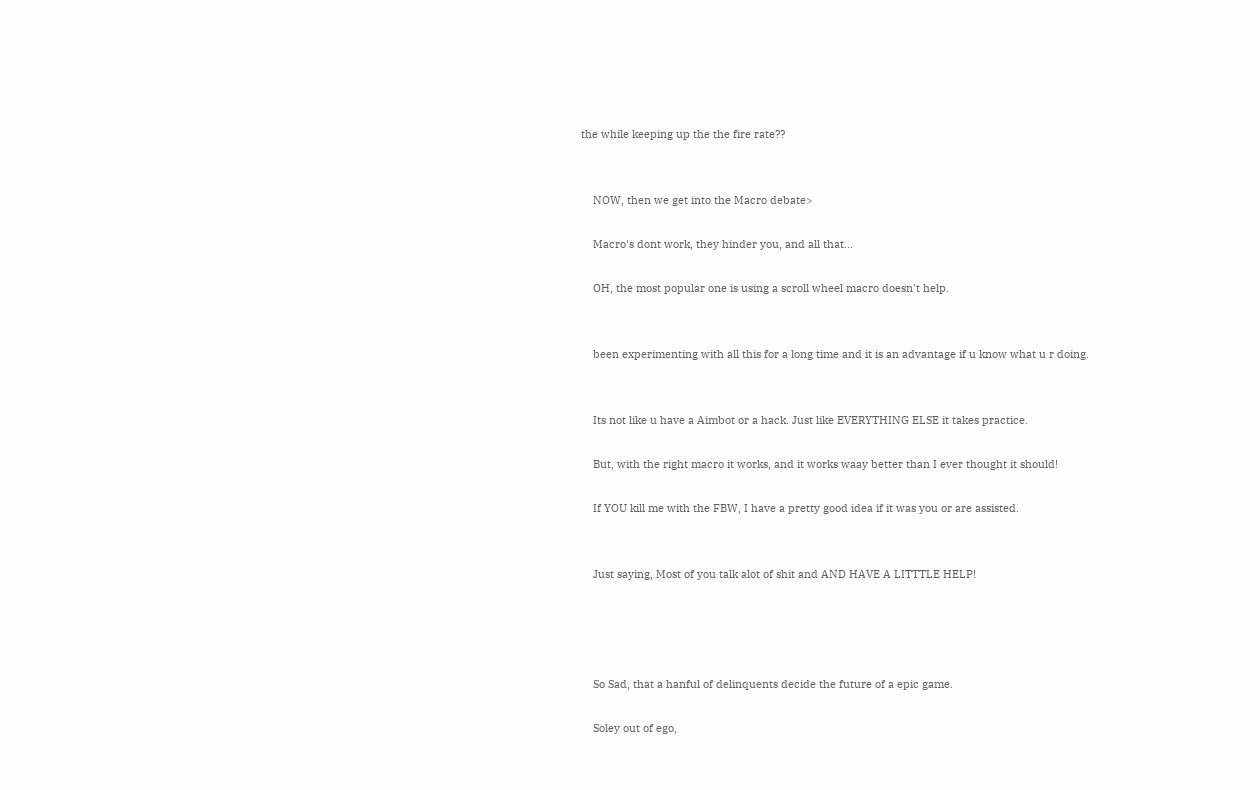the while keeping up the the fire rate??


    NOW, then we get into the Macro debate>

    Macro's dont work, they hinder you, and all that...

    OH, the most popular one is using a scroll wheel macro doesn't help.


    been experimenting with all this for a long time and it is an advantage if u know what u r doing.


    Its not like u have a Aimbot or a hack. Just like EVERYTHING ELSE it takes practice.

    But, with the right macro it works, and it works waay better than I ever thought it should!

    If YOU kill me with the FBW, I have a pretty good idea if it was you or are assisted.


    Just saying, Most of you talk alot of shit and AND HAVE A LITTTLE HELP!




    So Sad, that a hanful of delinquents decide the future of a epic game.

    Soley out of ego,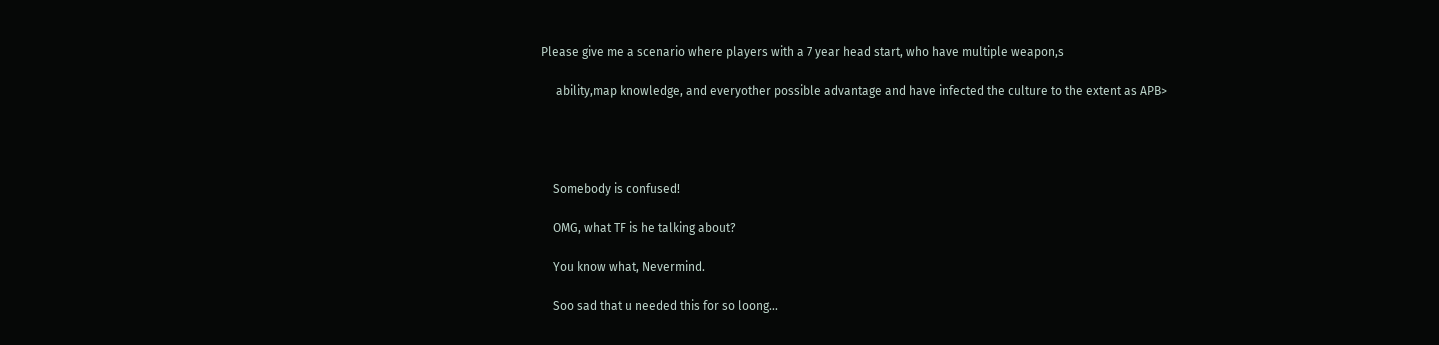Please give me a scenario where players with a 7 year head start, who have multiple weapon,s

     ability,map knowledge, and everyother possible advantage and have infected the culture to the extent as APB>




    Somebody is confused!

    OMG, what TF is he talking about?

    You know what, Nevermind.

    Soo sad that u needed this for so loong...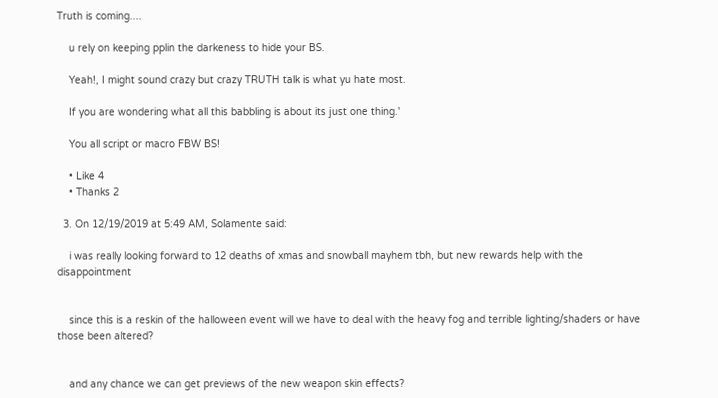Truth is coming....

    u rely on keeping pplin the darkeness to hide your BS.

    Yeah!, I might sound crazy but crazy TRUTH talk is what yu hate most.

    If you are wondering what all this babbling is about its just one thing.'

    You all script or macro FBW BS!

    • Like 4
    • Thanks 2

  3. On 12/19/2019 at 5:49 AM, Solamente said:

    i was really looking forward to 12 deaths of xmas and snowball mayhem tbh, but new rewards help with the disappointment


    since this is a reskin of the halloween event will we have to deal with the heavy fog and terrible lighting/shaders or have those been altered?


    and any chance we can get previews of the new weapon skin effects?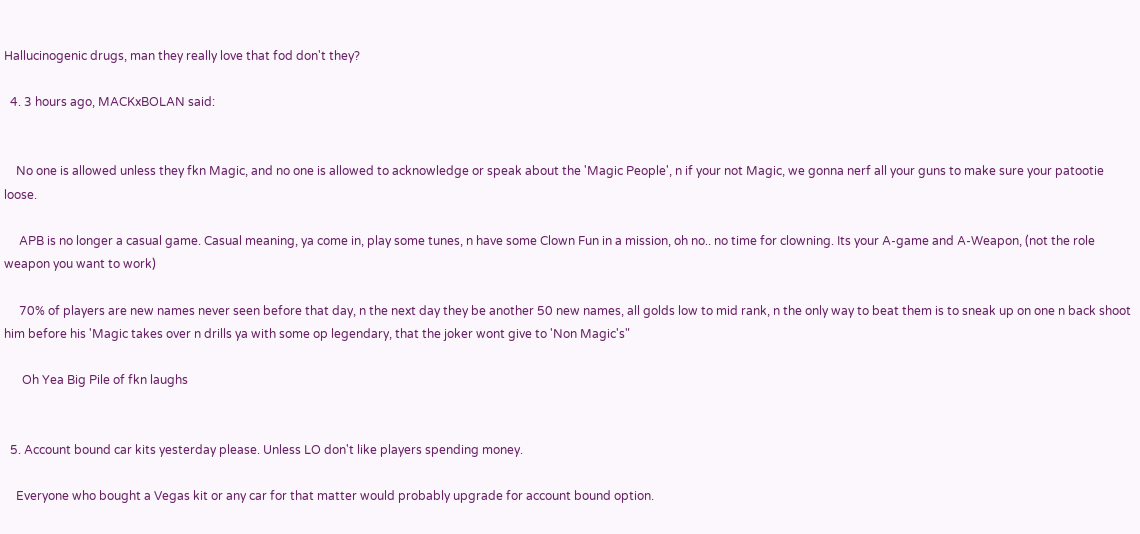Hallucinogenic drugs, man they really love that fod don't they?

  4. 3 hours ago, MACKxBOLAN said:


    No one is allowed unless they fkn Magic, and no one is allowed to acknowledge or speak about the 'Magic People', n if your not Magic, we gonna nerf all your guns to make sure your patootie loose.

     APB is no longer a casual game. Casual meaning, ya come in, play some tunes, n have some Clown Fun in a mission, oh no.. no time for clowning. Its your A-game and A-Weapon, (not the role weapon you want to work)

     70% of players are new names never seen before that day, n the next day they be another 50 new names, all golds low to mid rank, n the only way to beat them is to sneak up on one n back shoot him before his 'Magic takes over n drills ya with some op legendary, that the joker wont give to 'Non Magic's"

      Oh Yea Big Pile of fkn laughs


  5. Account bound car kits yesterday please. Unless LO don't like players spending money.

    Everyone who bought a Vegas kit or any car for that matter would probably upgrade for account bound option.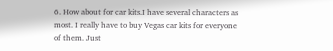6. How about for car kits.I have several characters as most. I really have to buy Vegas car kits for everyone of them. Just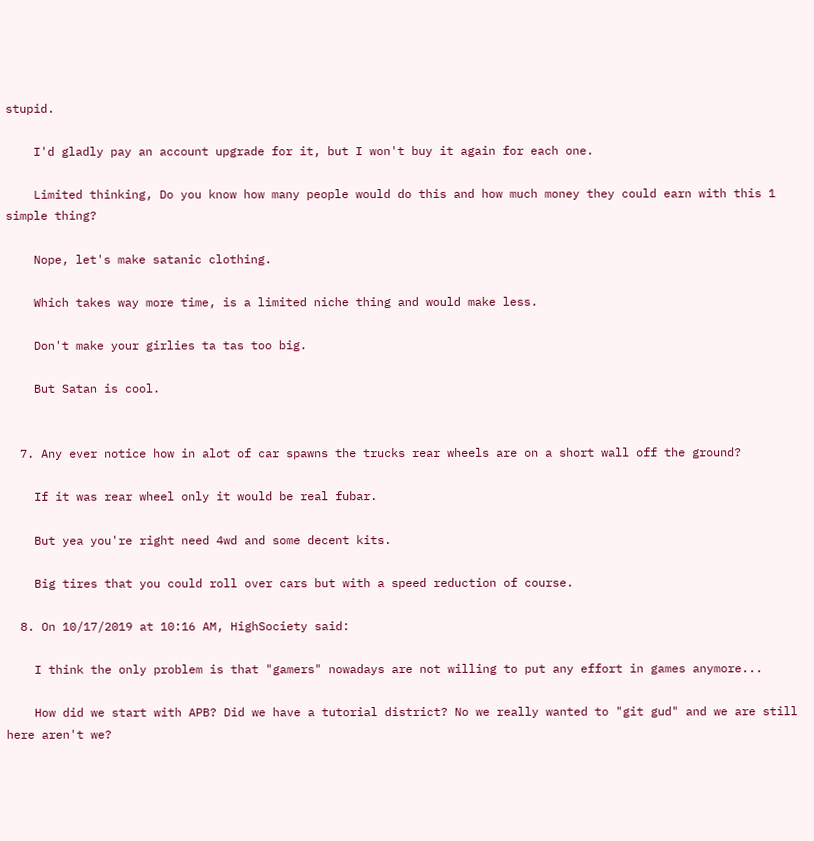stupid.

    I'd gladly pay an account upgrade for it, but I won't buy it again for each one.

    Limited thinking, Do you know how many people would do this and how much money they could earn with this 1 simple thing?

    Nope, let's make satanic clothing.

    Which takes way more time, is a limited niche thing and would make less.

    Don't make your girlies ta tas too big.

    But Satan is cool.


  7. Any ever notice how in alot of car spawns the trucks rear wheels are on a short wall off the ground?

    If it was rear wheel only it would be real fubar.

    But yea you're right need 4wd and some decent kits.

    Big tires that you could roll over cars but with a speed reduction of course.

  8. On 10/17/2019 at 10:16 AM, HighSociety said:

    I think the only problem is that "gamers" nowadays are not willing to put any effort in games anymore...

    How did we start with APB? Did we have a tutorial district? No we really wanted to "git gud" and we are still here aren't we?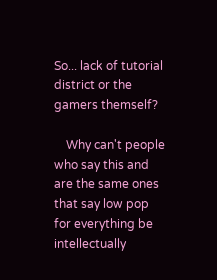So... lack of tutorial district or the gamers themself?

    Why can't people who say this and are the same ones that say low pop for everything be intellectually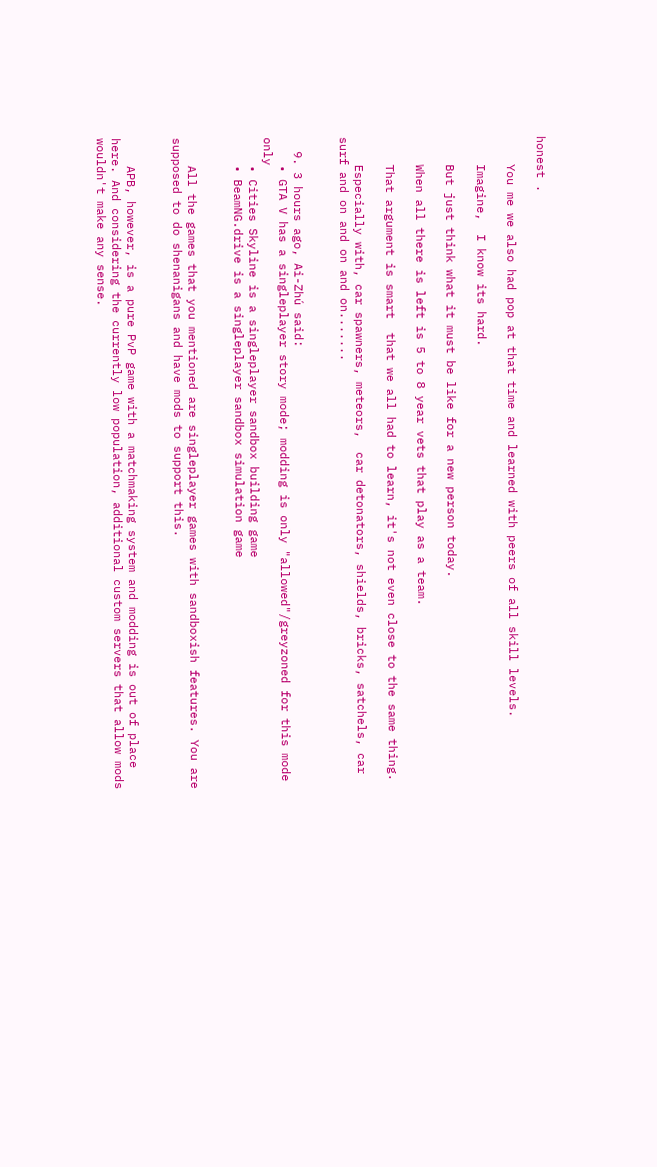honest .

    You me we also had pop at that time and learned with peers of all skill levels.

    Imagine,  I know its hard.

    But just think what it must be like for a new person today.

    When all there is left is 5 to 8 year vets that play as a team.

    That argument is smart  that we all had to learn, it's not even close to the same thing.

    Especially with, car spawners, meteors,  car detonators, shields, bricks, satchels, car surf and on and on and on.......


  9. 3 hours ago, Ai-Zhú said:
    • GTA V has a singleplayer story mode; modding is only "allowed"/greyzoned for this mode only
    • Cities Skyline is a singleplayer sandbox building game
    • BeamNG.drive is a singleplayer sandbox simulation game


    All the games that you mentioned are singleplayer games with sandboxish features. You are supposed to do shenanigans and have mods to support this.


    APB, however, is a pure PvP game with a matchmaking system and modding is out of place here. And considering the currently low population, additional custom servers that allow mods wouldn't make any sense.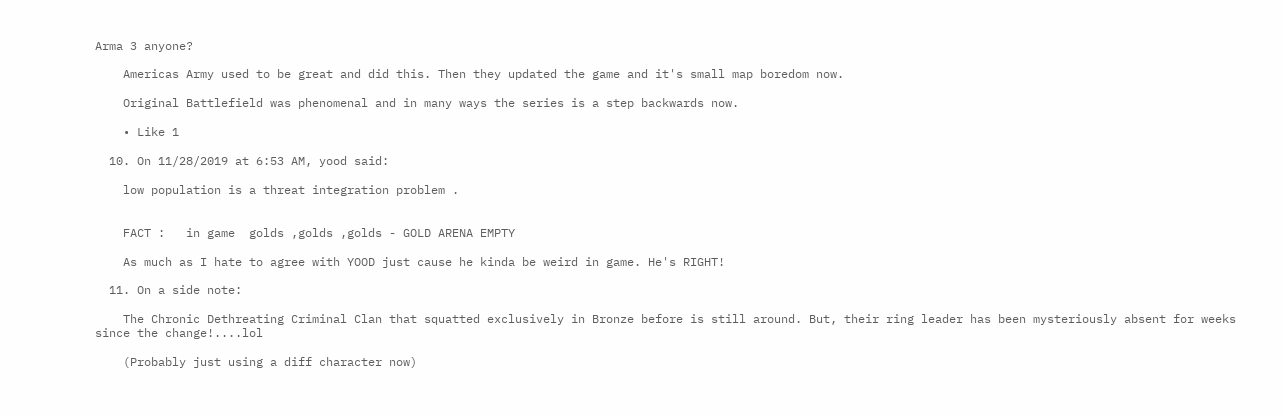Arma 3 anyone?

    Americas Army used to be great and did this. Then they updated the game and it's small map boredom now.

    Original Battlefield was phenomenal and in many ways the series is a step backwards now.

    • Like 1

  10. On 11/28/2019 at 6:53 AM, yood said:

    low population is a threat integration problem .


    FACT :   in game  golds ,golds ,golds - GOLD ARENA EMPTY

    As much as I hate to agree with YOOD just cause he kinda be weird in game. He's RIGHT!

  11. On a side note:

    The Chronic Dethreating Criminal Clan that squatted exclusively in Bronze before is still around. But, their ring leader has been mysteriously absent for weeks since the change!....lol

    (Probably just using a diff character now)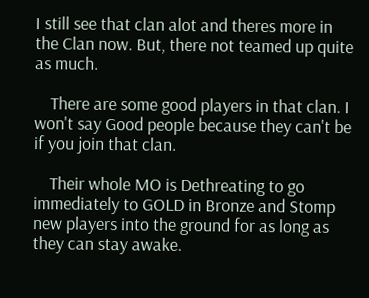I still see that clan alot and theres more in the Clan now. But, there not teamed up quite as much.

    There are some good players in that clan. I won't say Good people because they can't be if you join that clan.

    Their whole MO is Dethreating to go immediately to GOLD in Bronze and Stomp new players into the ground for as long as they can stay awake.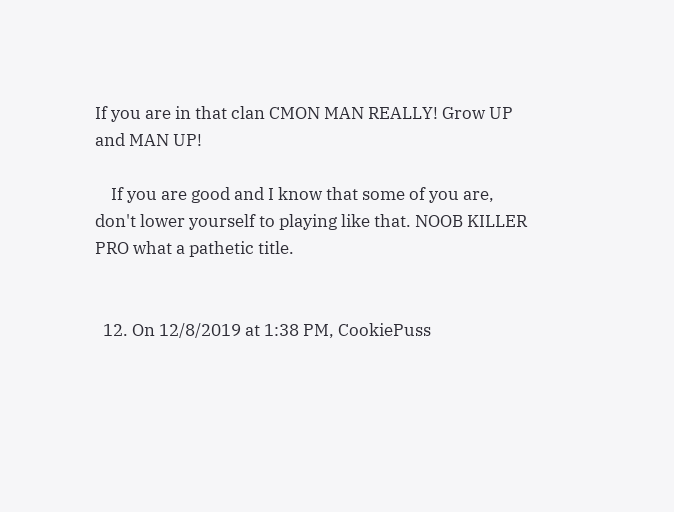If you are in that clan CMON MAN REALLY! Grow UP and MAN UP!

    If you are good and I know that some of you are, don't lower yourself to playing like that. NOOB KILLER PRO what a pathetic title.


  12. On 12/8/2019 at 1:38 PM, CookiePuss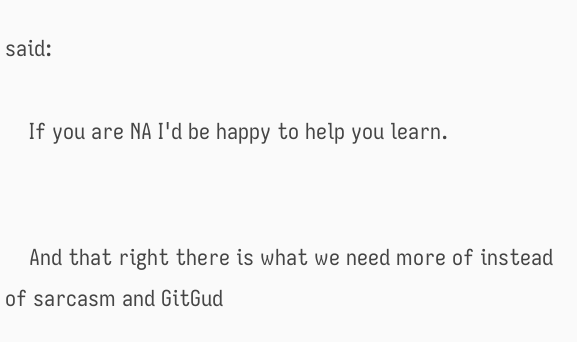said:

    If you are NA I'd be happy to help you learn.


    And that right there is what we need more of instead of sarcasm and GitGud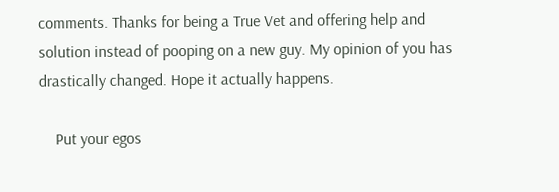comments. Thanks for being a True Vet and offering help and solution instead of pooping on a new guy. My opinion of you has drastically changed. Hope it actually happens.

    Put your egos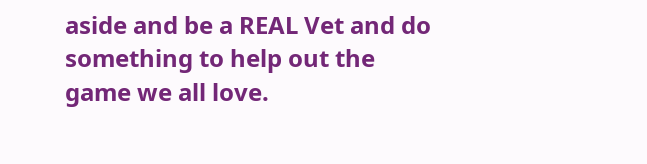aside and be a REAL Vet and do something to help out the game we all love.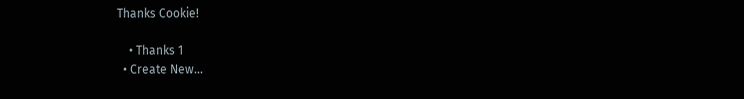Thanks Cookie!

    • Thanks 1
  • Create New...